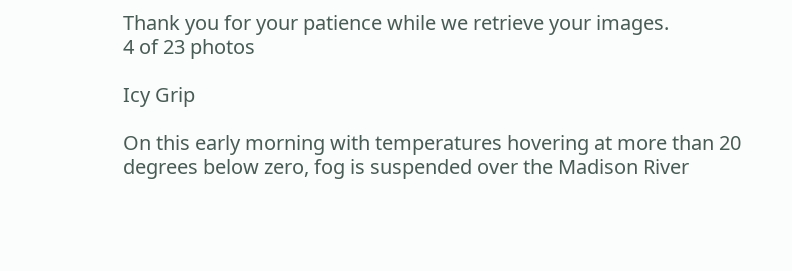Thank you for your patience while we retrieve your images.
4 of 23 photos

Icy Grip

On this early morning with temperatures hovering at more than 20 degrees below zero, fog is suspended over the Madison River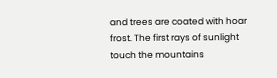and trees are coated with hoar frost. The first rays of sunlight touch the mountains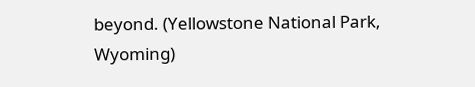beyond. (Yellowstone National Park, Wyoming)